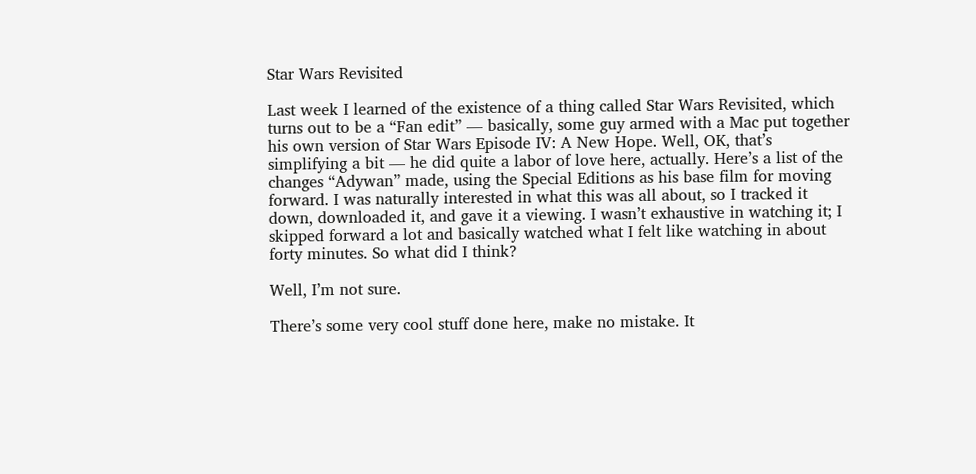Star Wars Revisited

Last week I learned of the existence of a thing called Star Wars Revisited, which turns out to be a “Fan edit” — basically, some guy armed with a Mac put together his own version of Star Wars Episode IV: A New Hope. Well, OK, that’s simplifying a bit — he did quite a labor of love here, actually. Here’s a list of the changes “Adywan” made, using the Special Editions as his base film for moving forward. I was naturally interested in what this was all about, so I tracked it down, downloaded it, and gave it a viewing. I wasn’t exhaustive in watching it; I skipped forward a lot and basically watched what I felt like watching in about forty minutes. So what did I think?

Well, I’m not sure.

There’s some very cool stuff done here, make no mistake. It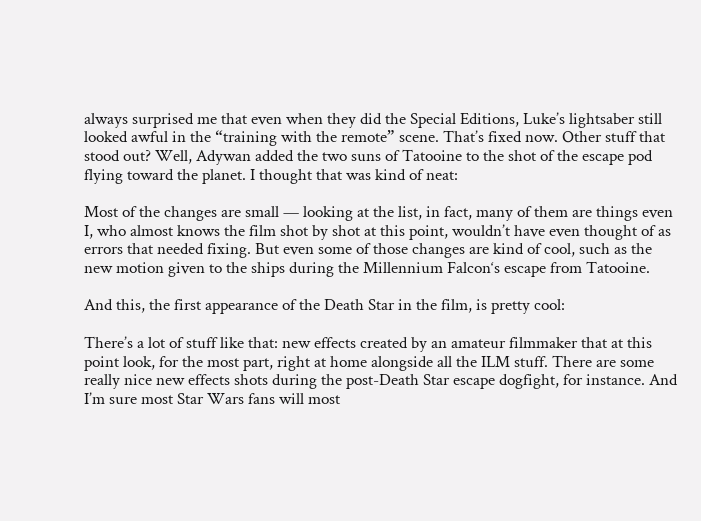always surprised me that even when they did the Special Editions, Luke’s lightsaber still looked awful in the “training with the remote” scene. That’s fixed now. Other stuff that stood out? Well, Adywan added the two suns of Tatooine to the shot of the escape pod flying toward the planet. I thought that was kind of neat:

Most of the changes are small — looking at the list, in fact, many of them are things even I, who almost knows the film shot by shot at this point, wouldn’t have even thought of as errors that needed fixing. But even some of those changes are kind of cool, such as the new motion given to the ships during the Millennium Falcon‘s escape from Tatooine.

And this, the first appearance of the Death Star in the film, is pretty cool:

There’s a lot of stuff like that: new effects created by an amateur filmmaker that at this point look, for the most part, right at home alongside all the ILM stuff. There are some really nice new effects shots during the post-Death Star escape dogfight, for instance. And I’m sure most Star Wars fans will most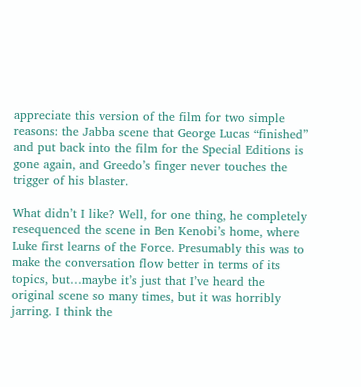appreciate this version of the film for two simple reasons: the Jabba scene that George Lucas “finished” and put back into the film for the Special Editions is gone again, and Greedo’s finger never touches the trigger of his blaster.

What didn’t I like? Well, for one thing, he completely resequenced the scene in Ben Kenobi’s home, where Luke first learns of the Force. Presumably this was to make the conversation flow better in terms of its topics, but…maybe it’s just that I’ve heard the original scene so many times, but it was horribly jarring. I think the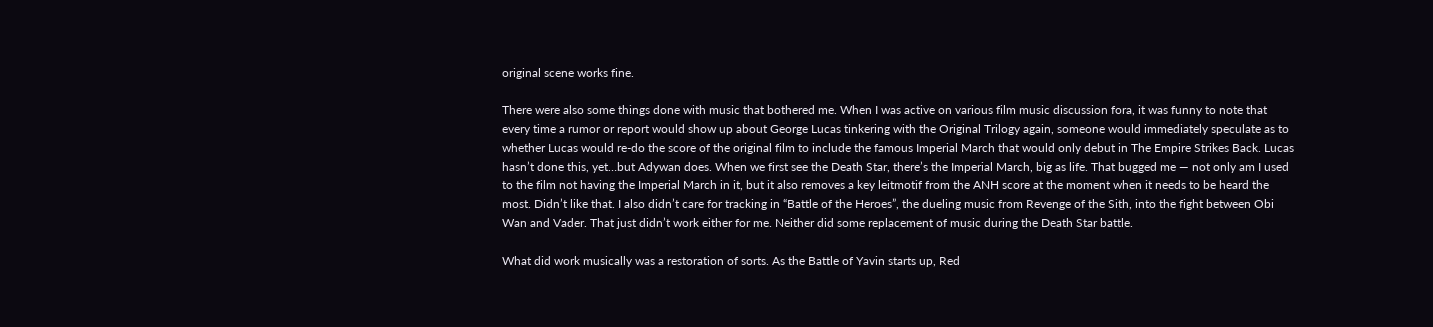original scene works fine.

There were also some things done with music that bothered me. When I was active on various film music discussion fora, it was funny to note that every time a rumor or report would show up about George Lucas tinkering with the Original Trilogy again, someone would immediately speculate as to whether Lucas would re-do the score of the original film to include the famous Imperial March that would only debut in The Empire Strikes Back. Lucas hasn’t done this, yet…but Adywan does. When we first see the Death Star, there’s the Imperial March, big as life. That bugged me — not only am I used to the film not having the Imperial March in it, but it also removes a key leitmotif from the ANH score at the moment when it needs to be heard the most. Didn’t like that. I also didn’t care for tracking in “Battle of the Heroes”, the dueling music from Revenge of the Sith, into the fight between Obi Wan and Vader. That just didn’t work either for me. Neither did some replacement of music during the Death Star battle.

What did work musically was a restoration of sorts. As the Battle of Yavin starts up, Red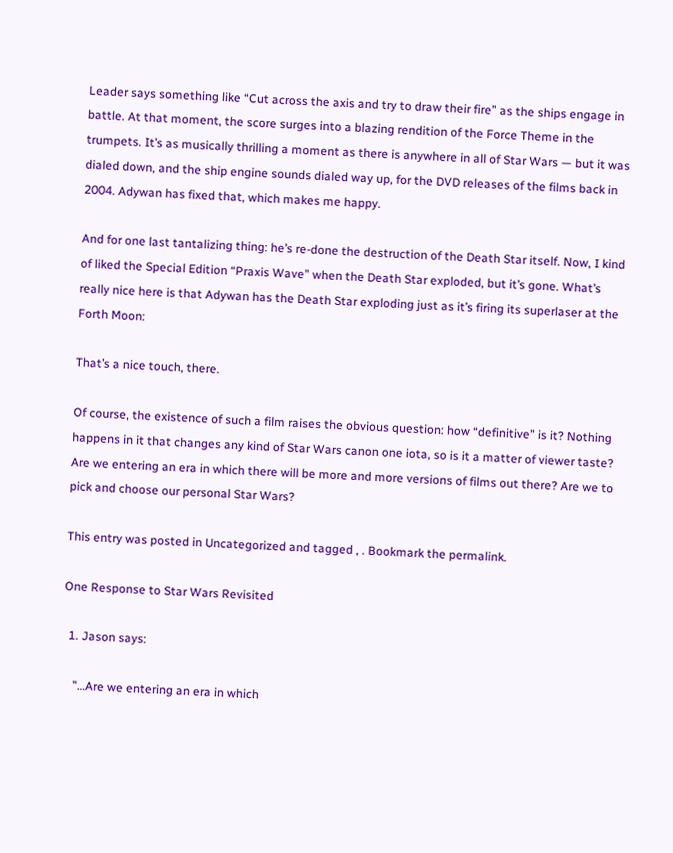Leader says something like “Cut across the axis and try to draw their fire” as the ships engage in battle. At that moment, the score surges into a blazing rendition of the Force Theme in the trumpets. It’s as musically thrilling a moment as there is anywhere in all of Star Wars — but it was dialed down, and the ship engine sounds dialed way up, for the DVD releases of the films back in 2004. Adywan has fixed that, which makes me happy.

And for one last tantalizing thing: he’s re-done the destruction of the Death Star itself. Now, I kind of liked the Special Edition “Praxis Wave” when the Death Star exploded, but it’s gone. What’s really nice here is that Adywan has the Death Star exploding just as it’s firing its superlaser at the Forth Moon:

That’s a nice touch, there.

Of course, the existence of such a film raises the obvious question: how “definitive” is it? Nothing happens in it that changes any kind of Star Wars canon one iota, so is it a matter of viewer taste? Are we entering an era in which there will be more and more versions of films out there? Are we to pick and choose our personal Star Wars?

This entry was posted in Uncategorized and tagged , . Bookmark the permalink.

One Response to Star Wars Revisited

  1. Jason says:

    "…Are we entering an era in which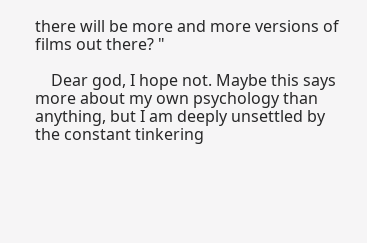there will be more and more versions of films out there? "

    Dear god, I hope not. Maybe this says more about my own psychology than anything, but I am deeply unsettled by the constant tinkering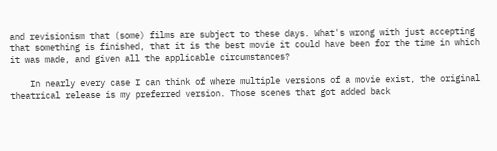and revisionism that (some) films are subject to these days. What's wrong with just accepting that something is finished, that it is the best movie it could have been for the time in which it was made, and given all the applicable circumstances?

    In nearly every case I can think of where multiple versions of a movie exist, the original theatrical release is my preferred version. Those scenes that got added back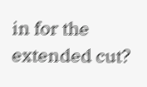in for the extended cut?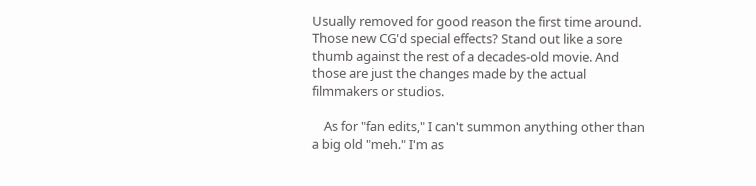Usually removed for good reason the first time around. Those new CG'd special effects? Stand out like a sore thumb against the rest of a decades-old movie. And those are just the changes made by the actual filmmakers or studios.

    As for "fan edits," I can't summon anything other than a big old "meh." I'm as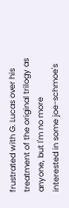frustrated with G. Lucas over his treatment of the original trilogy as anyone, but I'm no more interested in some joe-schmoe's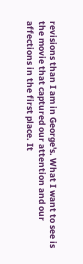revisions than I am in George's. What I want to see is the movie that captured our attention and our affections in the first place. It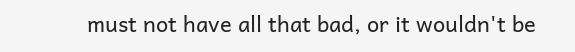must not have all that bad, or it wouldn't be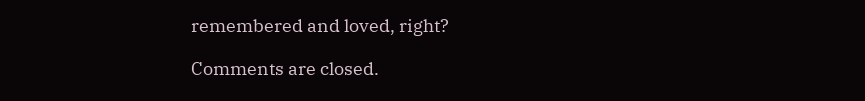remembered and loved, right?

Comments are closed.